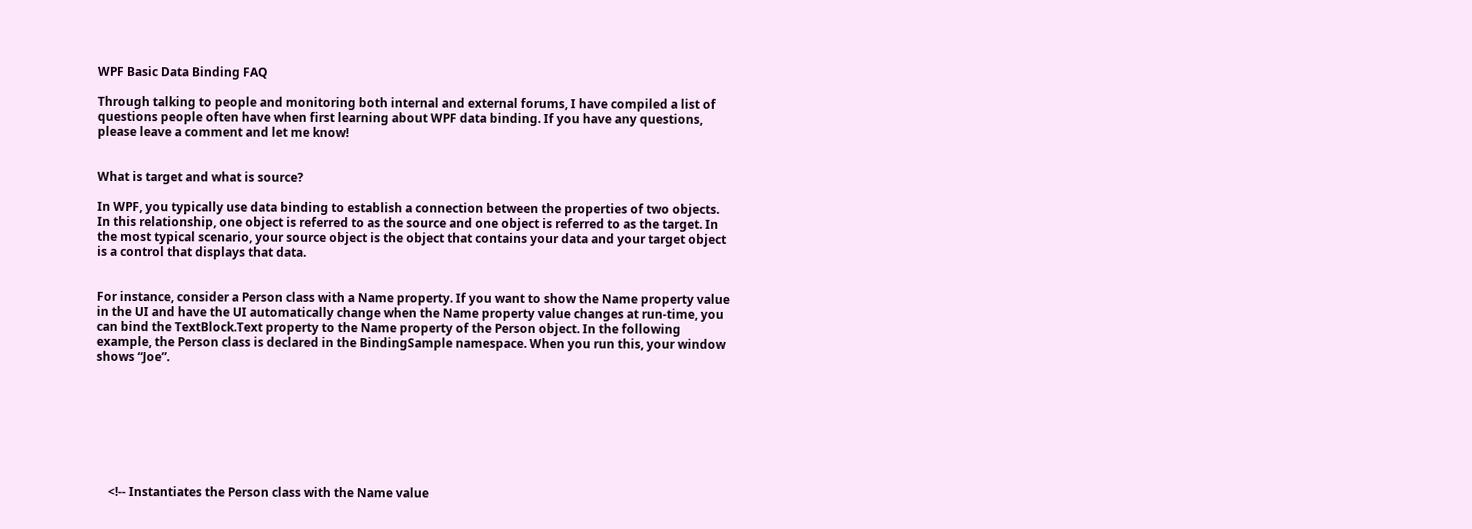WPF Basic Data Binding FAQ

Through talking to people and monitoring both internal and external forums, I have compiled a list of questions people often have when first learning about WPF data binding. If you have any questions, please leave a comment and let me know!


What is target and what is source?

In WPF, you typically use data binding to establish a connection between the properties of two objects. In this relationship, one object is referred to as the source and one object is referred to as the target. In the most typical scenario, your source object is the object that contains your data and your target object is a control that displays that data.


For instance, consider a Person class with a Name property. If you want to show the Name property value in the UI and have the UI automatically change when the Name property value changes at run-time, you can bind the TextBlock.Text property to the Name property of the Person object. In the following example, the Person class is declared in the BindingSample namespace. When you run this, your window shows “Joe”.








    <!-- Instantiates the Person class with the Name value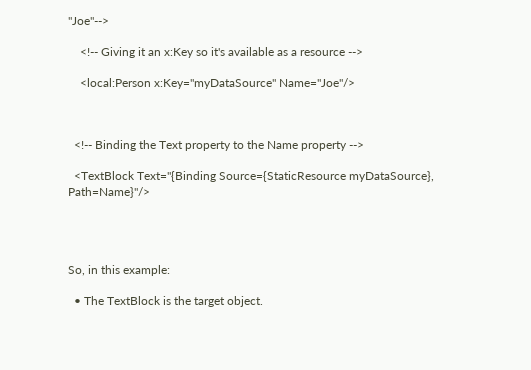"Joe"-->

    <!-- Giving it an x:Key so it's available as a resource -->

    <local:Person x:Key="myDataSource" Name="Joe"/>



  <!-- Binding the Text property to the Name property -->

  <TextBlock Text="{Binding Source={StaticResource myDataSource}, Path=Name}"/>




So, in this example:

  • The TextBlock is the target object.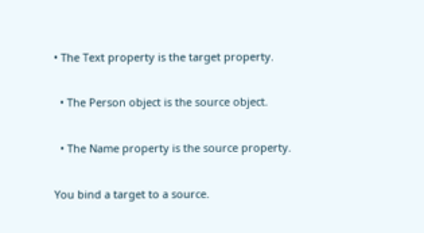• The Text property is the target property.

  • The Person object is the source object.

  • The Name property is the source property.

You bind a target to a source.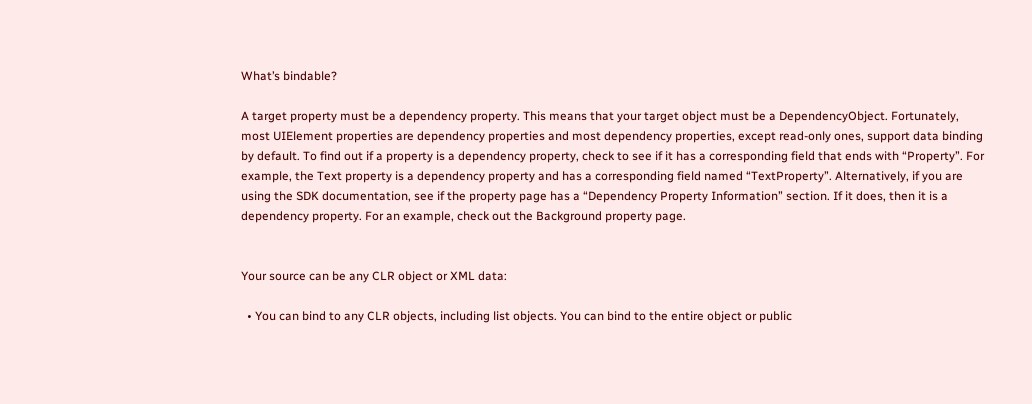What’s bindable?

A target property must be a dependency property. This means that your target object must be a DependencyObject. Fortunately, most UIElement properties are dependency properties and most dependency properties, except read-only ones, support data binding by default. To find out if a property is a dependency property, check to see if it has a corresponding field that ends with “Property”. For example, the Text property is a dependency property and has a corresponding field named “TextProperty”. Alternatively, if you are using the SDK documentation, see if the property page has a “Dependency Property Information” section. If it does, then it is a dependency property. For an example, check out the Background property page.


Your source can be any CLR object or XML data:

  • You can bind to any CLR objects, including list objects. You can bind to the entire object or public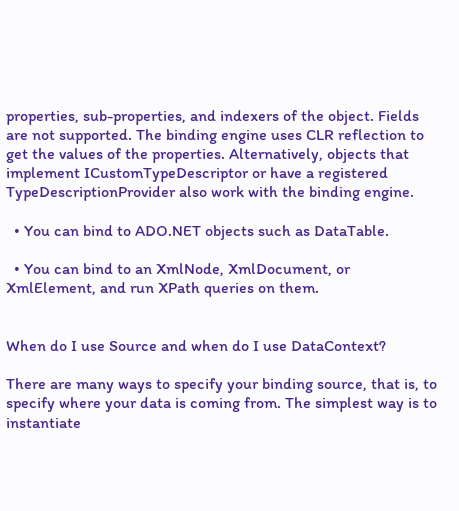properties, sub-properties, and indexers of the object. Fields are not supported. The binding engine uses CLR reflection to get the values of the properties. Alternatively, objects that implement ICustomTypeDescriptor or have a registered TypeDescriptionProvider also work with the binding engine.

  • You can bind to ADO.NET objects such as DataTable.

  • You can bind to an XmlNode, XmlDocument, or XmlElement, and run XPath queries on them.


When do I use Source and when do I use DataContext?

There are many ways to specify your binding source, that is, to specify where your data is coming from. The simplest way is to instantiate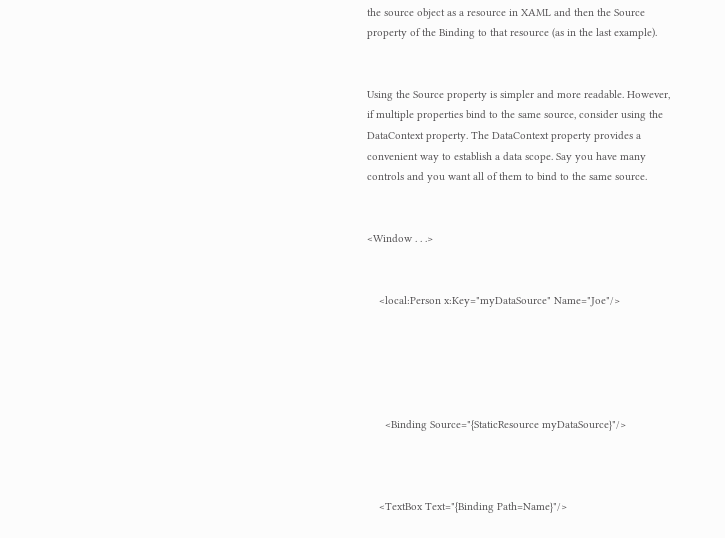the source object as a resource in XAML and then the Source property of the Binding to that resource (as in the last example).


Using the Source property is simpler and more readable. However, if multiple properties bind to the same source, consider using the DataContext property. The DataContext property provides a convenient way to establish a data scope. Say you have many controls and you want all of them to bind to the same source.


<Window . . .>


    <local:Person x:Key="myDataSource" Name="Joe"/>





      <Binding Source="{StaticResource myDataSource}"/>



    <TextBox Text="{Binding Path=Name}"/>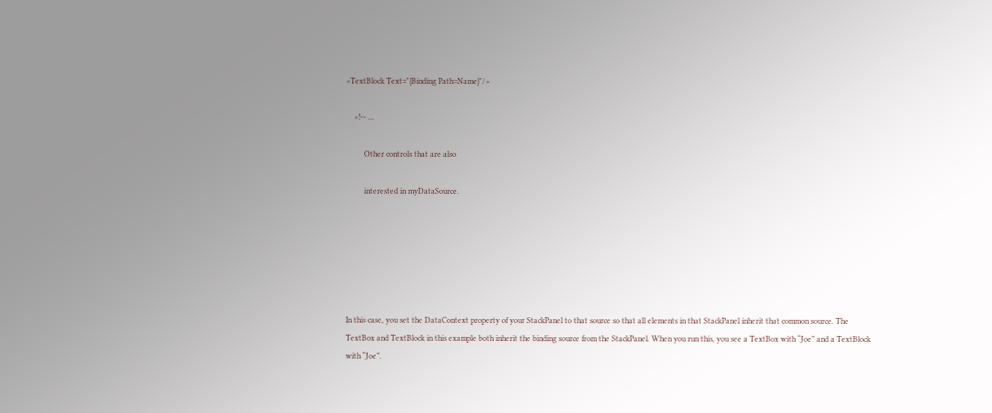<TextBlock Text="{Binding Path=Name}"/>

    <!-- ...

         Other controls that are also

         interested in myDataSource.






In this case, you set the DataContext property of your StackPanel to that source so that all elements in that StackPanel inherit that common source. The TextBox and TextBlock in this example both inherit the binding source from the StackPanel. When you run this, you see a TextBox with “Joe” and a TextBlock with “Joe”.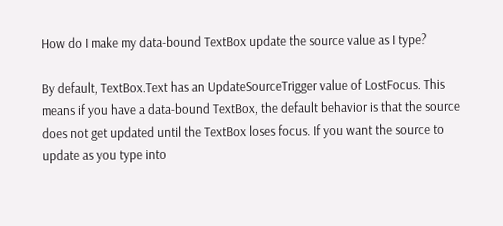How do I make my data-bound TextBox update the source value as I type?

By default, TextBox.Text has an UpdateSourceTrigger value of LostFocus. This means if you have a data-bound TextBox, the default behavior is that the source does not get updated until the TextBox loses focus. If you want the source to update as you type into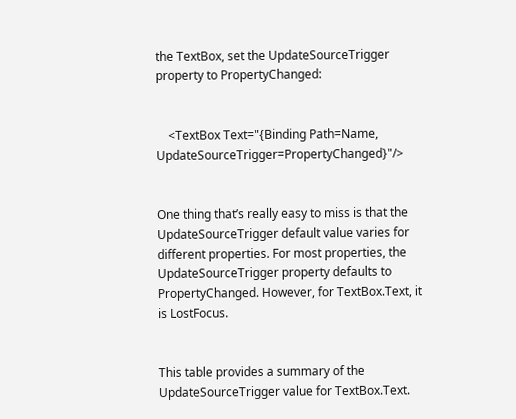the TextBox, set the UpdateSourceTrigger property to PropertyChanged:


    <TextBox Text="{Binding Path=Name, UpdateSourceTrigger=PropertyChanged}"/>


One thing that’s really easy to miss is that the UpdateSourceTrigger default value varies for different properties. For most properties, the UpdateSourceTrigger property defaults to PropertyChanged. However, for TextBox.Text, it is LostFocus.


This table provides a summary of the UpdateSourceTrigger value for TextBox.Text.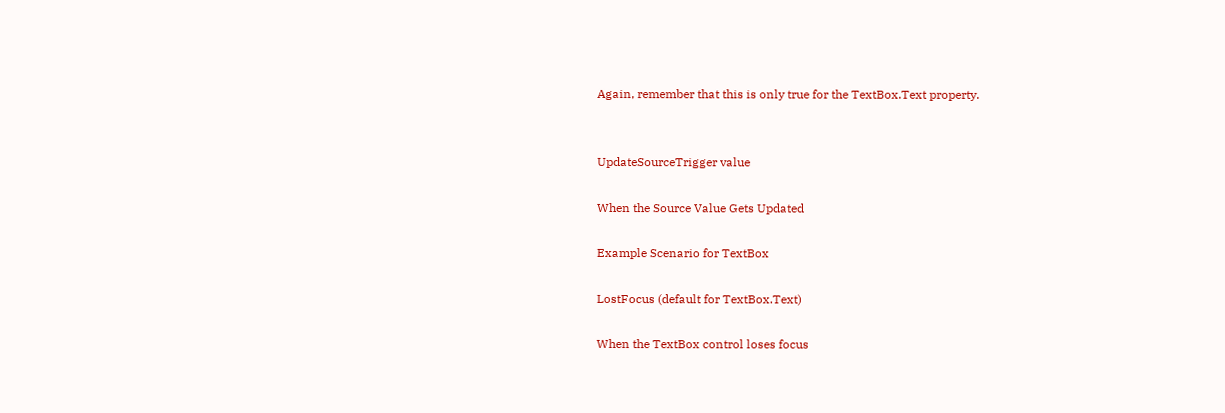Again, remember that this is only true for the TextBox.Text property.


UpdateSourceTrigger value

When the Source Value Gets Updated

Example Scenario for TextBox

LostFocus (default for TextBox.Text)

When the TextBox control loses focus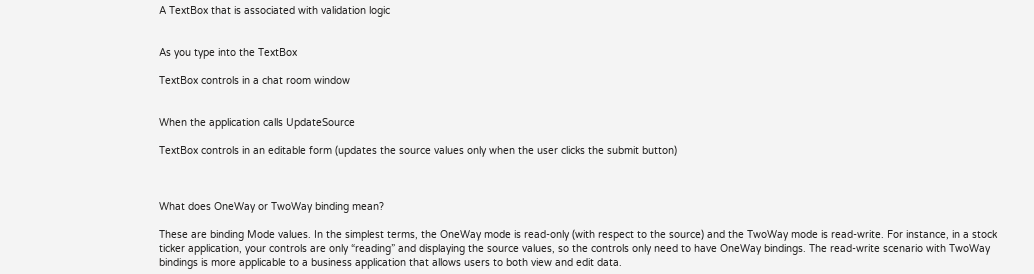A TextBox that is associated with validation logic


As you type into the TextBox

TextBox controls in a chat room window


When the application calls UpdateSource

TextBox controls in an editable form (updates the source values only when the user clicks the submit button)



What does OneWay or TwoWay binding mean?

These are binding Mode values. In the simplest terms, the OneWay mode is read-only (with respect to the source) and the TwoWay mode is read-write. For instance, in a stock ticker application, your controls are only “reading” and displaying the source values, so the controls only need to have OneWay bindings. The read-write scenario with TwoWay bindings is more applicable to a business application that allows users to both view and edit data.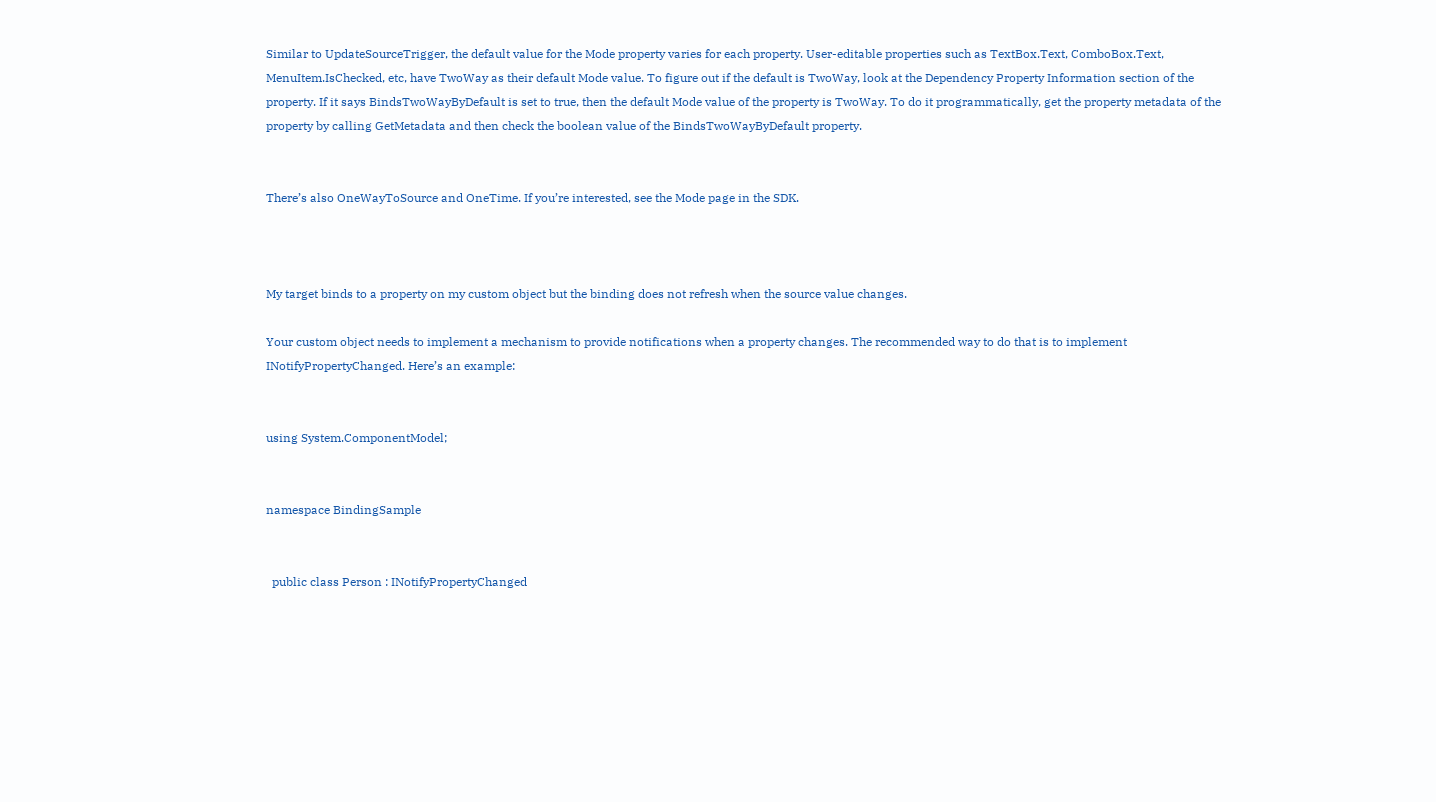Similar to UpdateSourceTrigger, the default value for the Mode property varies for each property. User-editable properties such as TextBox.Text, ComboBox.Text, MenuItem.IsChecked, etc, have TwoWay as their default Mode value. To figure out if the default is TwoWay, look at the Dependency Property Information section of the property. If it says BindsTwoWayByDefault is set to true, then the default Mode value of the property is TwoWay. To do it programmatically, get the property metadata of the property by calling GetMetadata and then check the boolean value of the BindsTwoWayByDefault property.


There’s also OneWayToSource and OneTime. If you’re interested, see the Mode page in the SDK.



My target binds to a property on my custom object but the binding does not refresh when the source value changes.

Your custom object needs to implement a mechanism to provide notifications when a property changes. The recommended way to do that is to implement INotifyPropertyChanged. Here’s an example:


using System.ComponentModel;


namespace BindingSample


  public class Person : INotifyPropertyChanged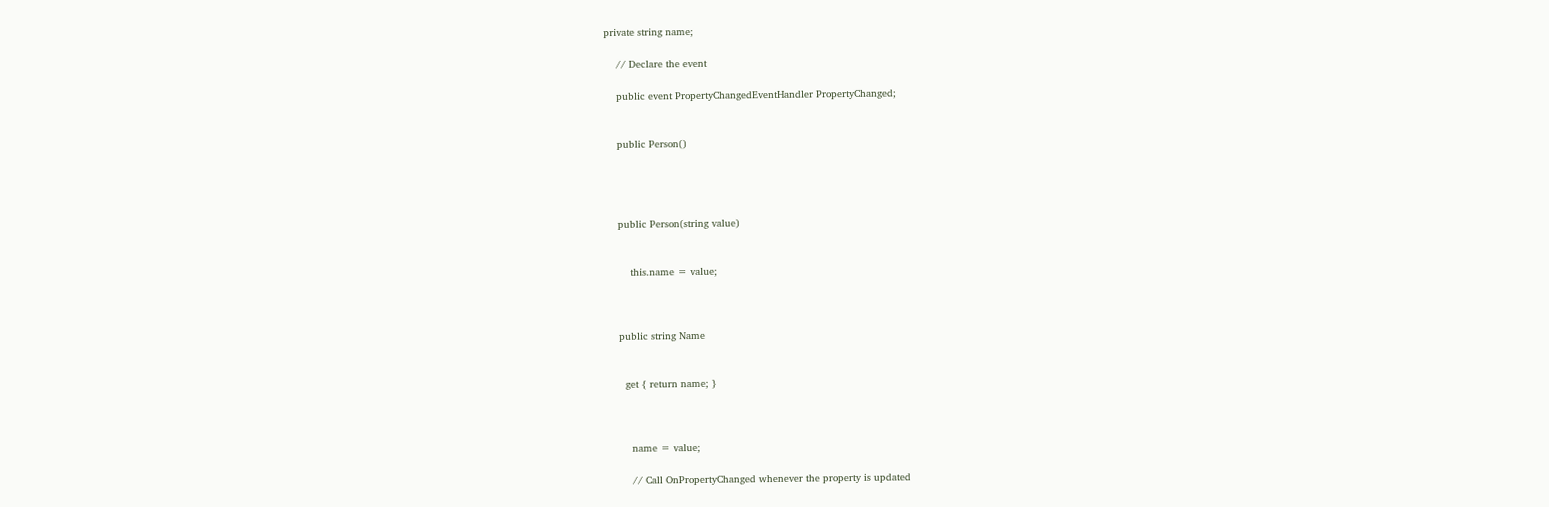private string name;

    // Declare the event

    public event PropertyChangedEventHandler PropertyChanged;


    public Person()




    public Person(string value)


        this.name = value;



    public string Name


      get { return name; }



        name = value;

        // Call OnPropertyChanged whenever the property is updated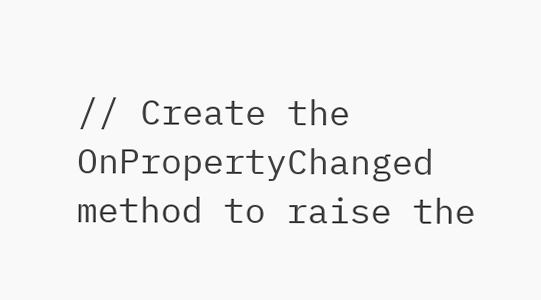// Create the OnPropertyChanged method to raise the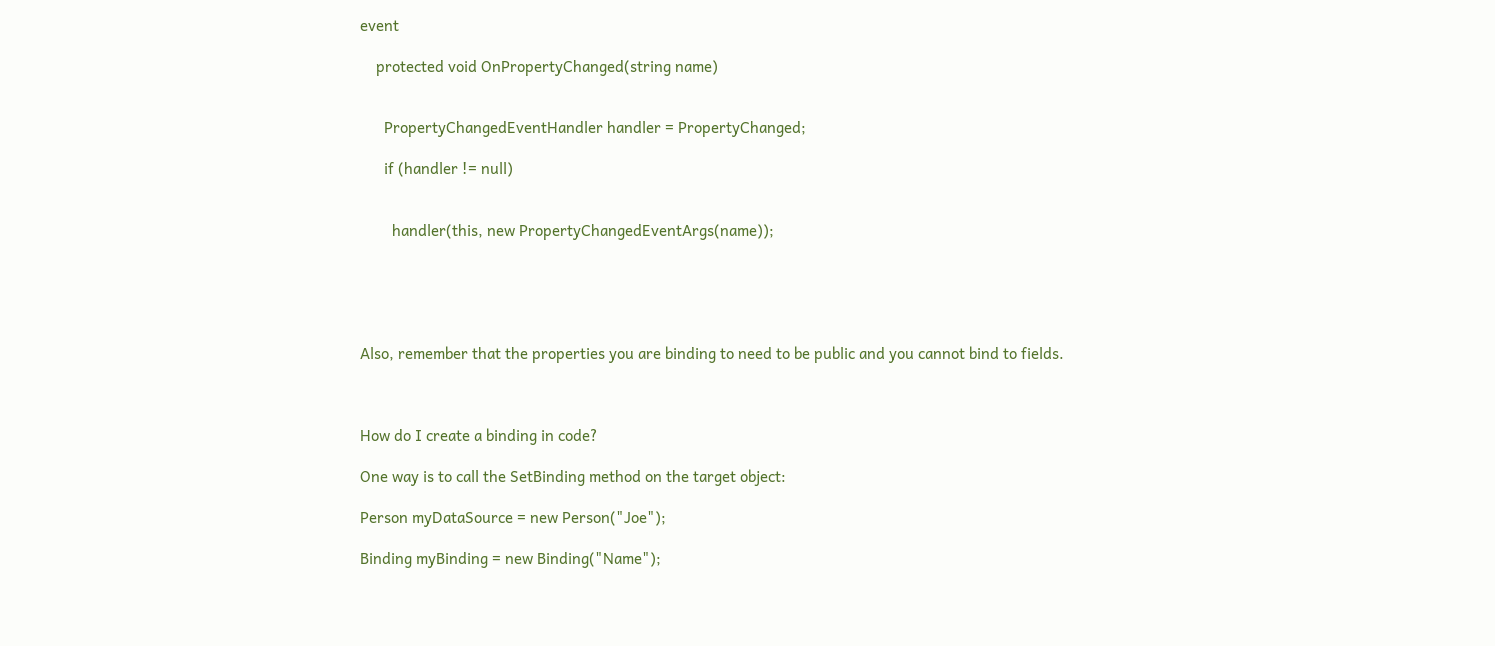event

    protected void OnPropertyChanged(string name)


      PropertyChangedEventHandler handler = PropertyChanged;

      if (handler != null)


        handler(this, new PropertyChangedEventArgs(name));





Also, remember that the properties you are binding to need to be public and you cannot bind to fields.



How do I create a binding in code?

One way is to call the SetBinding method on the target object:

Person myDataSource = new Person("Joe");

Binding myBinding = new Binding("Name");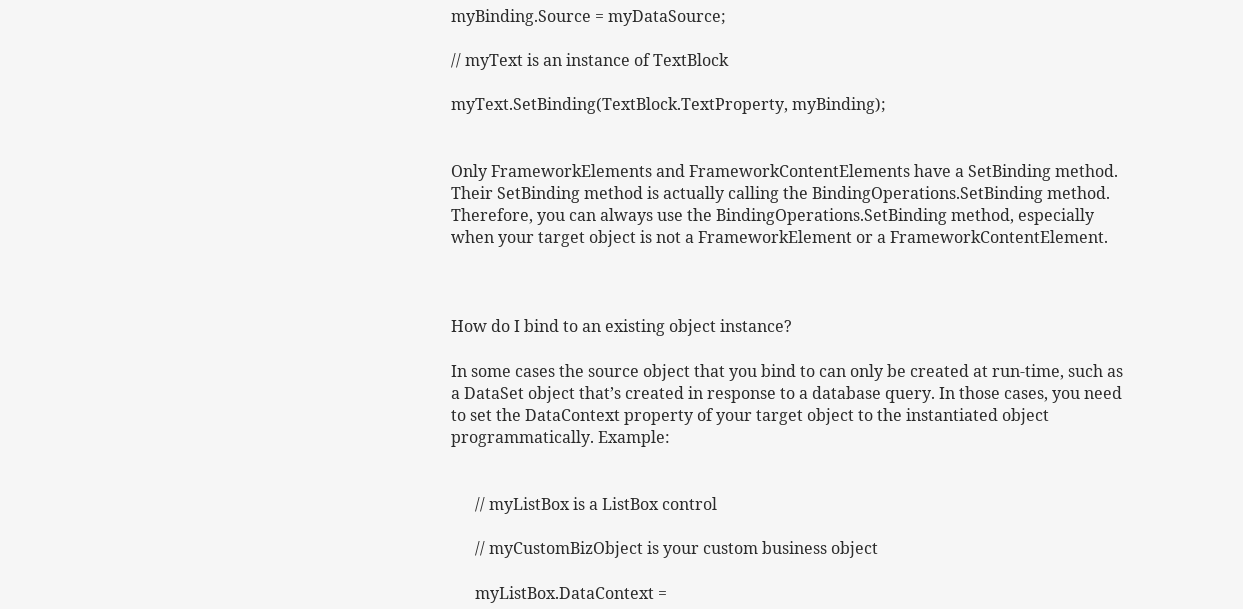myBinding.Source = myDataSource;

// myText is an instance of TextBlock

myText.SetBinding(TextBlock.TextProperty, myBinding);


Only FrameworkElements and FrameworkContentElements have a SetBinding method. Their SetBinding method is actually calling the BindingOperations.SetBinding method. Therefore, you can always use the BindingOperations.SetBinding method, especially when your target object is not a FrameworkElement or a FrameworkContentElement.



How do I bind to an existing object instance?

In some cases the source object that you bind to can only be created at run-time, such as a DataSet object that’s created in response to a database query. In those cases, you need to set the DataContext property of your target object to the instantiated object programmatically. Example:


      // myListBox is a ListBox control

      // myCustomBizObject is your custom business object

      myListBox.DataContext =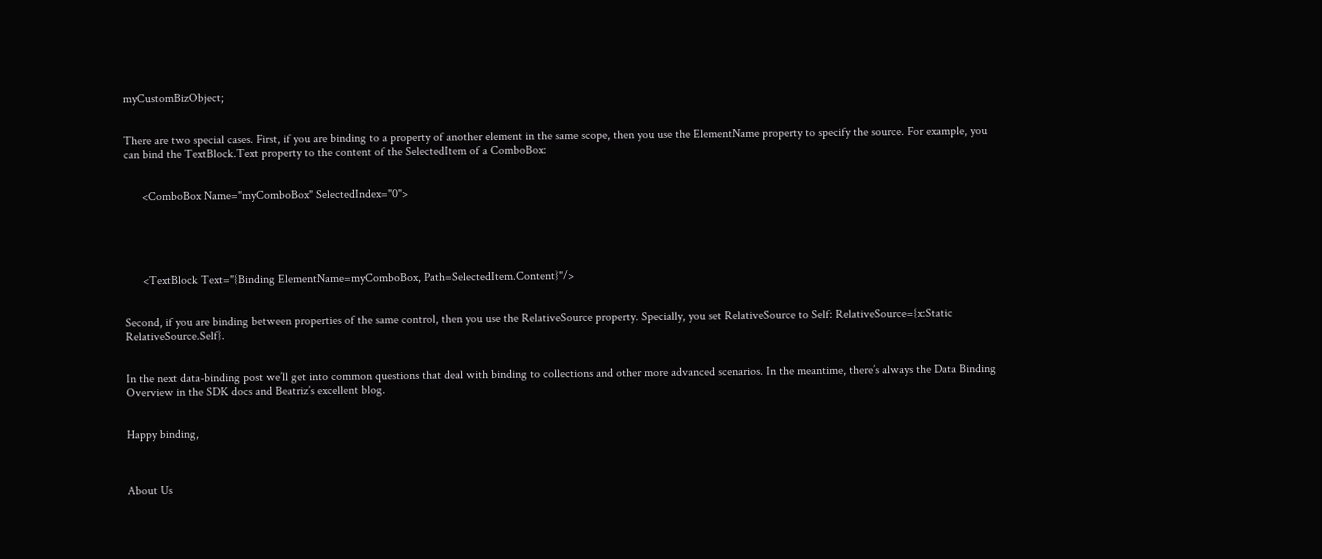myCustomBizObject;


There are two special cases. First, if you are binding to a property of another element in the same scope, then you use the ElementName property to specify the source. For example, you can bind the TextBlock.Text property to the content of the SelectedItem of a ComboBox:


      <ComboBox Name="myComboBox" SelectedIndex="0">





      <TextBlock Text="{Binding ElementName=myComboBox, Path=SelectedItem.Content}"/>


Second, if you are binding between properties of the same control, then you use the RelativeSource property. Specially, you set RelativeSource to Self: RelativeSource={x:Static RelativeSource.Self}.


In the next data-binding post we’ll get into common questions that deal with binding to collections and other more advanced scenarios. In the meantime, there’s always the Data Binding Overview in the SDK docs and Beatriz’s excellent blog.


Happy binding,



About Us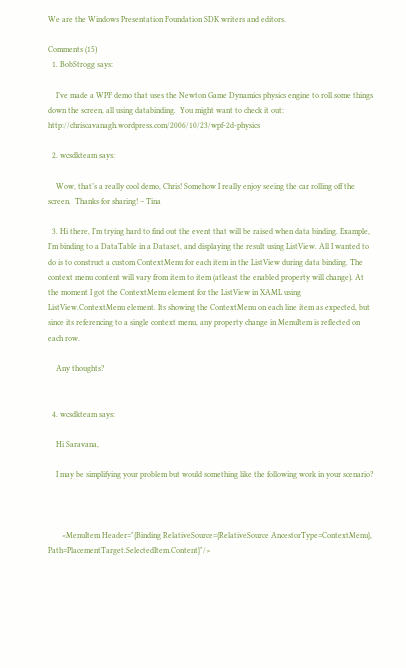We are the Windows Presentation Foundation SDK writers and editors.

Comments (15)
  1. BobStrogg says:

    I’ve made a WPF demo that uses the Newton Game Dynamics physics engine to roll some things down the screen, all using databinding.  You might want to check it out: http://chriscavanagh.wordpress.com/2006/10/23/wpf-2d-physics

  2. wcsdkteam says:

    Wow, that’s a really cool demo, Chris! Somehow I really enjoy seeing the car rolling off the screen.  Thanks for sharing! – Tina

  3. Hi there, I’m trying hard to find out the event that will be raised when data binding. Example, I’m binding to a DataTable in a Dataset, and displaying the result using ListView. All I wanted to do is to construct a custom ContextMenu for each item in the ListView during data binding. The context menu content will vary from item to item (atleast the enabled property will change). At the moment I got the ContextMenu element for the ListView in XAML using ListView.ContextMenu element. Its showing the ContextMenu on each line item as expected, but since its referencing to a single context menu, any property change in MenuItem is reflected on each row.

    Any thoughts?


  4. wcsdkteam says:

    Hi Saravana,

    I may be simplifying your problem but would something like the following work in your scenario?



       <MenuItem Header="{Binding RelativeSource={RelativeSource AncestorType=ContextMenu}, Path=PlacementTarget.SelectedItem.Content}"/>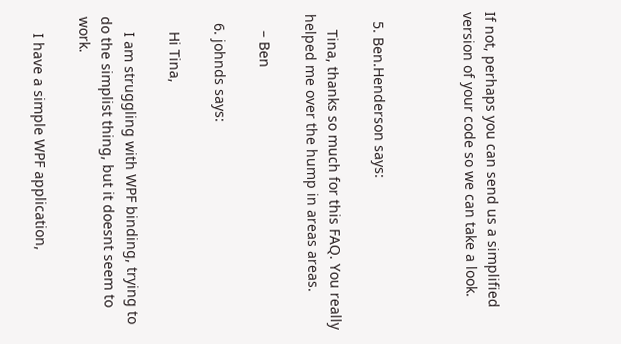If not, perhaps you can send us a simplified version of your code so we can take a look.



  5. Ben.Henderson says:

    Tina, thanks so much for this FAQ. You really helped me over the hump in areas areas.

    – Ben

  6. johnds says:

    Hi Tina,

    I am struggling with WPF binding, trying to do the simplist thing, but it doesnt seem to work.

    I have a simple WPF application,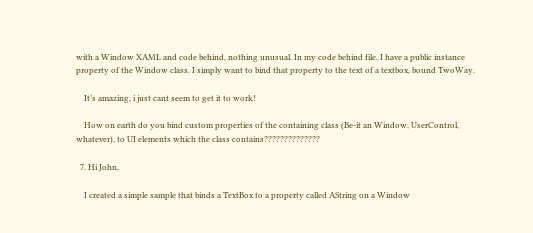with a Window XAML and code behind, nothing unusual. In my code behind file, I have a public instance property of the Window class. I simply want to bind that property to the text of a textbox, bound TwoWay.

    It’s amazing, i just cant seem to get it to work!

    How on earth do you bind custom properties of the containing class (Be-it an Window, UserControl, whatever), to UI elements which the class contains??????????????

  7. Hi John,

    I created a simple sample that binds a TextBox to a property called AString on a Window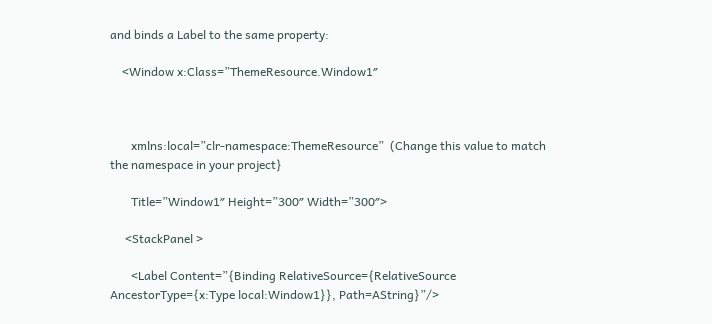and binds a Label to the same property:

    <Window x:Class=”ThemeResource.Window1″



       xmlns:local=”clr-namespace:ThemeResource”  (Change this value to match the namespace in your project}

       Title=”Window1″ Height=”300″ Width=”300″>

     <StackPanel >

       <Label Content=”{Binding RelativeSource={RelativeSource AncestorType={x:Type local:Window1}}, Path=AString}”/>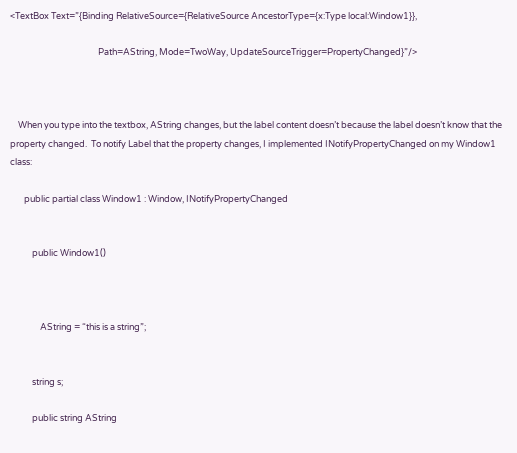<TextBox Text=”{Binding RelativeSource={RelativeSource AncestorType={x:Type local:Window1}},

                                            Path=AString, Mode=TwoWay, UpdateSourceTrigger=PropertyChanged}”/>



    When you type into the textbox, AString changes, but the label content doesn’t because the label doesn’t know that the property changed.  To notify Label that the property changes, I implemented INotifyPropertyChanged on my Window1 class:

       public partial class Window1 : Window, INotifyPropertyChanged


           public Window1()



               AString = “this is a string”;


           string s;

           public string AString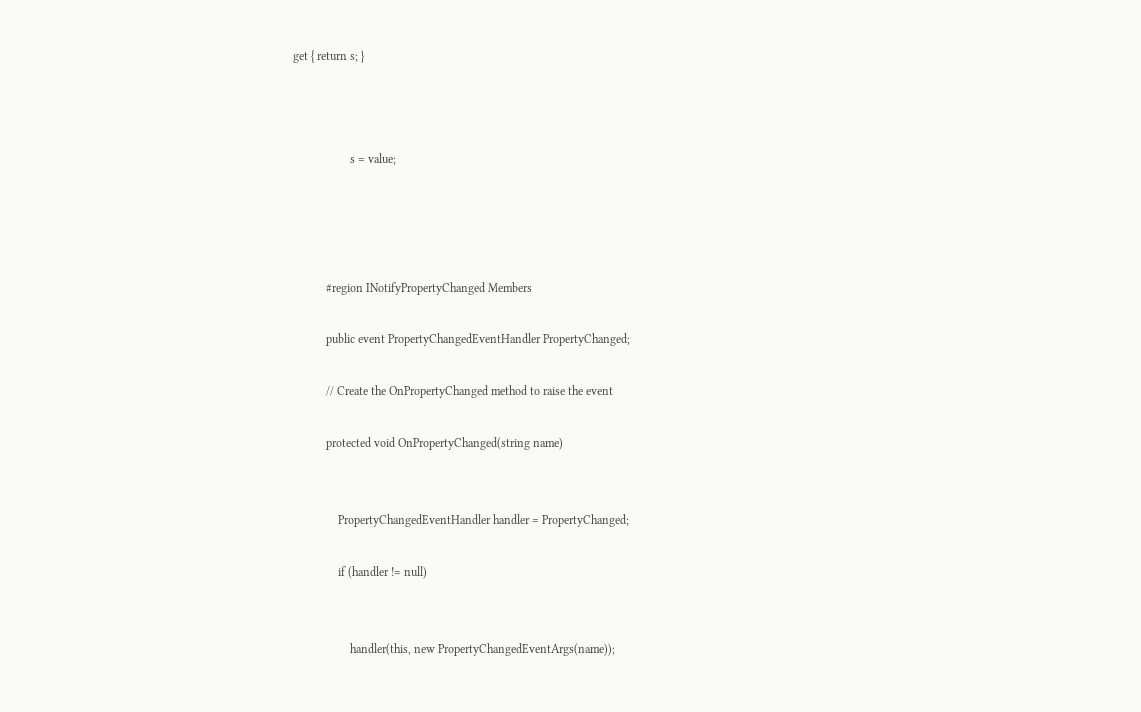get { return s; }



                   s = value;




           #region INotifyPropertyChanged Members

           public event PropertyChangedEventHandler PropertyChanged;

           // Create the OnPropertyChanged method to raise the event

           protected void OnPropertyChanged(string name)


               PropertyChangedEventHandler handler = PropertyChanged;

               if (handler != null)


                   handler(this, new PropertyChangedEventArgs(name));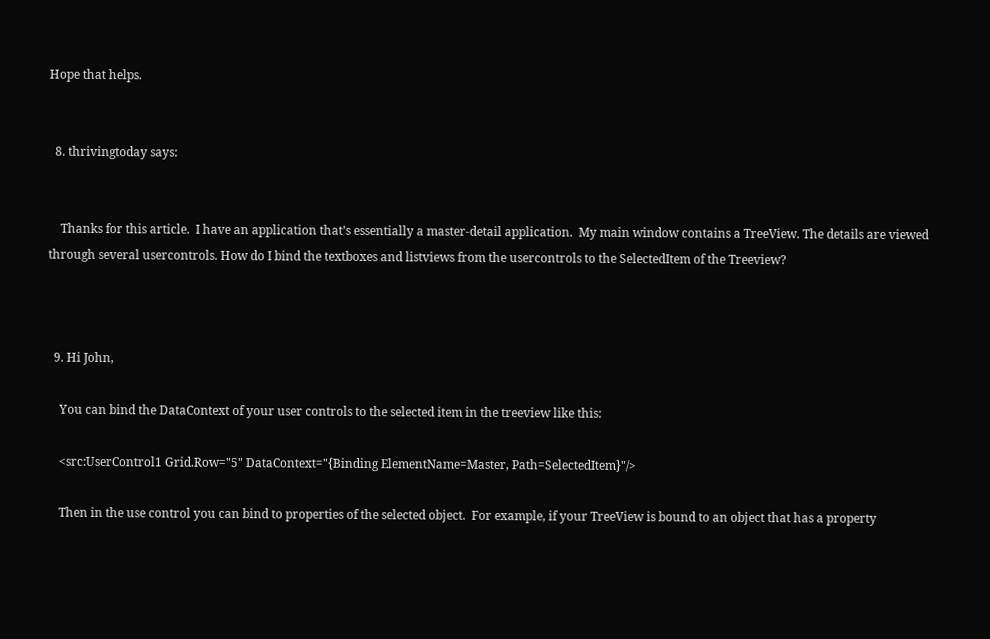Hope that helps.


  8. thrivingtoday says:


    Thanks for this article.  I have an application that’s essentially a master-detail application.  My main window contains a TreeView. The details are viewed through several usercontrols. How do I bind the textboxes and listviews from the usercontrols to the SelectedItem of the Treeview?



  9. Hi John,

    You can bind the DataContext of your user controls to the selected item in the treeview like this:

    <src:UserControl1 Grid.Row="5" DataContext="{Binding ElementName=Master, Path=SelectedItem}"/>

    Then in the use control you can bind to properties of the selected object.  For example, if your TreeView is bound to an object that has a property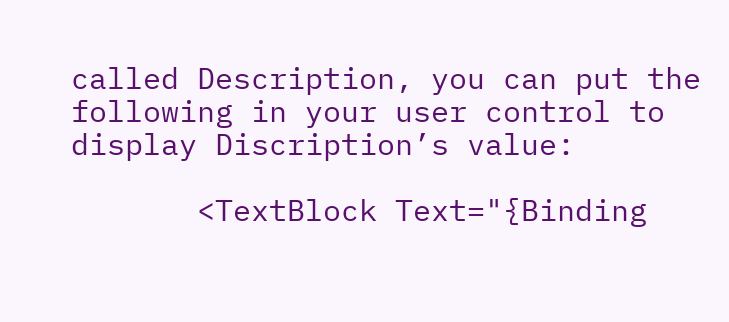called Description, you can put the following in your user control to display Discription’s value:

       <TextBlock Text="{Binding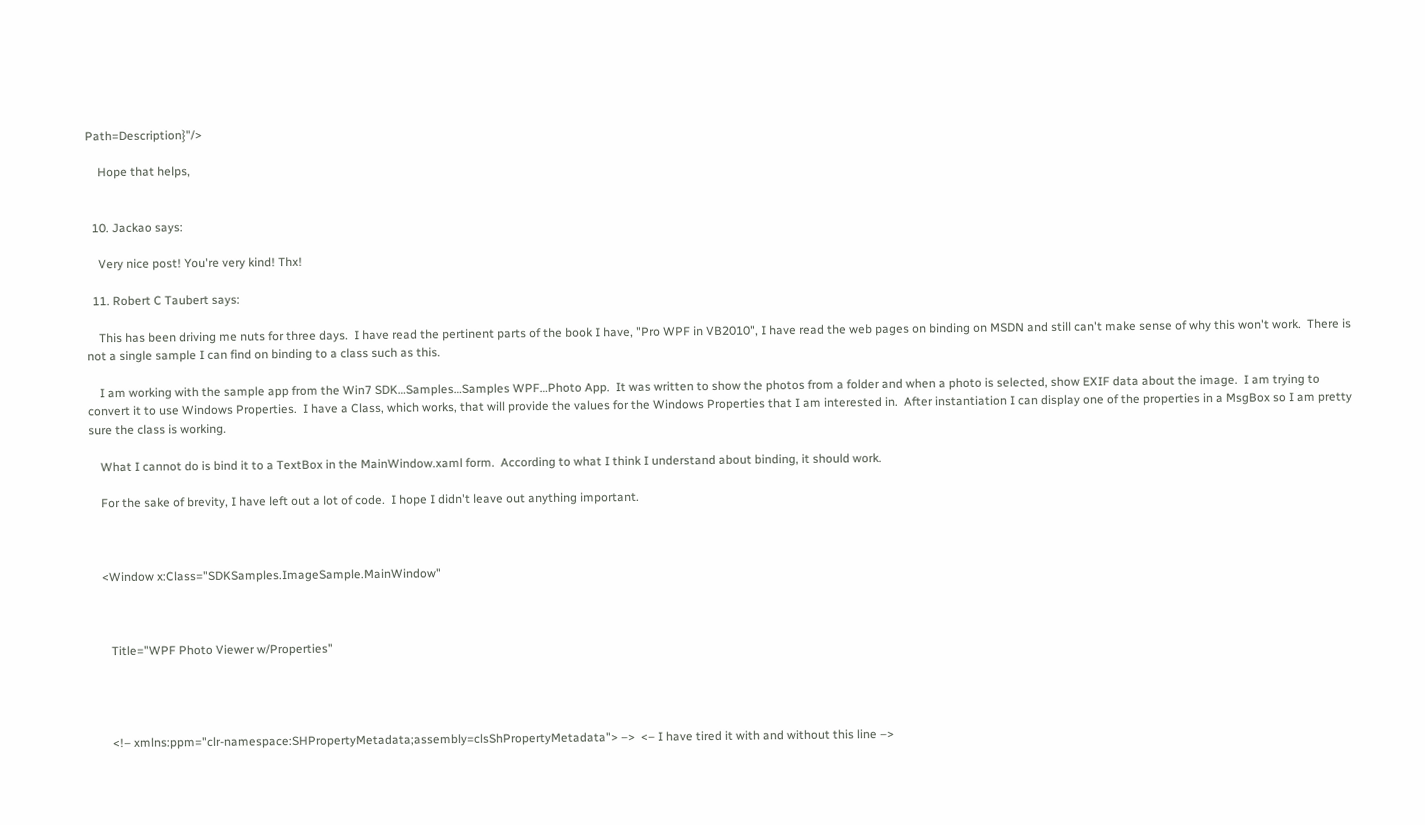Path=Description}"/>

    Hope that helps,


  10. Jackao says:

    Very nice post! You're very kind! Thx!

  11. Robert C Taubert says:

    This has been driving me nuts for three days.  I have read the pertinent parts of the book I have, "Pro WPF in VB2010", I have read the web pages on binding on MSDN and still can't make sense of why this won't work.  There is not a single sample I can find on binding to a class such as this.

    I am working with the sample app from the Win7 SDK…Samples…Samples WPF…Photo App.  It was written to show the photos from a folder and when a photo is selected, show EXIF data about the image.  I am trying to convert it to use Windows Properties.  I have a Class, which works, that will provide the values for the Windows Properties that I am interested in.  After instantiation I can display one of the properties in a MsgBox so I am pretty sure the class is working.

    What I cannot do is bind it to a TextBox in the MainWindow.xaml form.  According to what I think I understand about binding, it should work.

    For the sake of brevity, I have left out a lot of code.  I hope I didn't leave out anything important.



    <Window x:Class="SDKSamples.ImageSample.MainWindow"



       Title="WPF Photo Viewer w/Properties"




       <!– xmlns:ppm="clr-namespace:SHPropertyMetadata;assembly=clsShPropertyMetadata"> –>  <– I have tired it with and without this line –>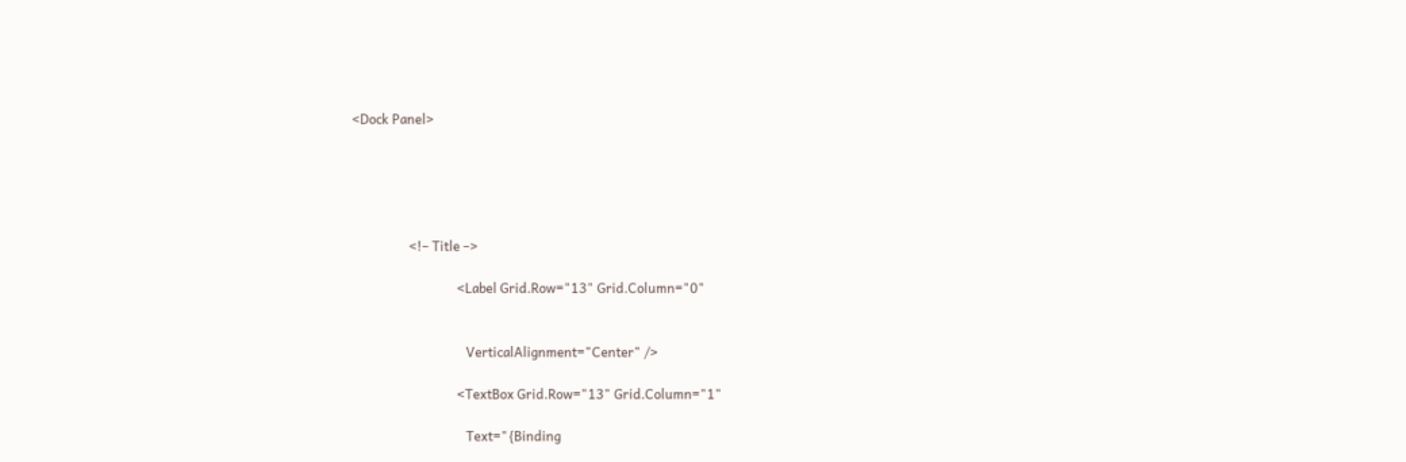<Dock Panel>





                   <!– Title –>

                                   <Label Grid.Row="13" Grid.Column="0"


                                      VerticalAlignment="Center" />

                                   <TextBox Grid.Row="13" Grid.Column="1"

                                      Text="{Binding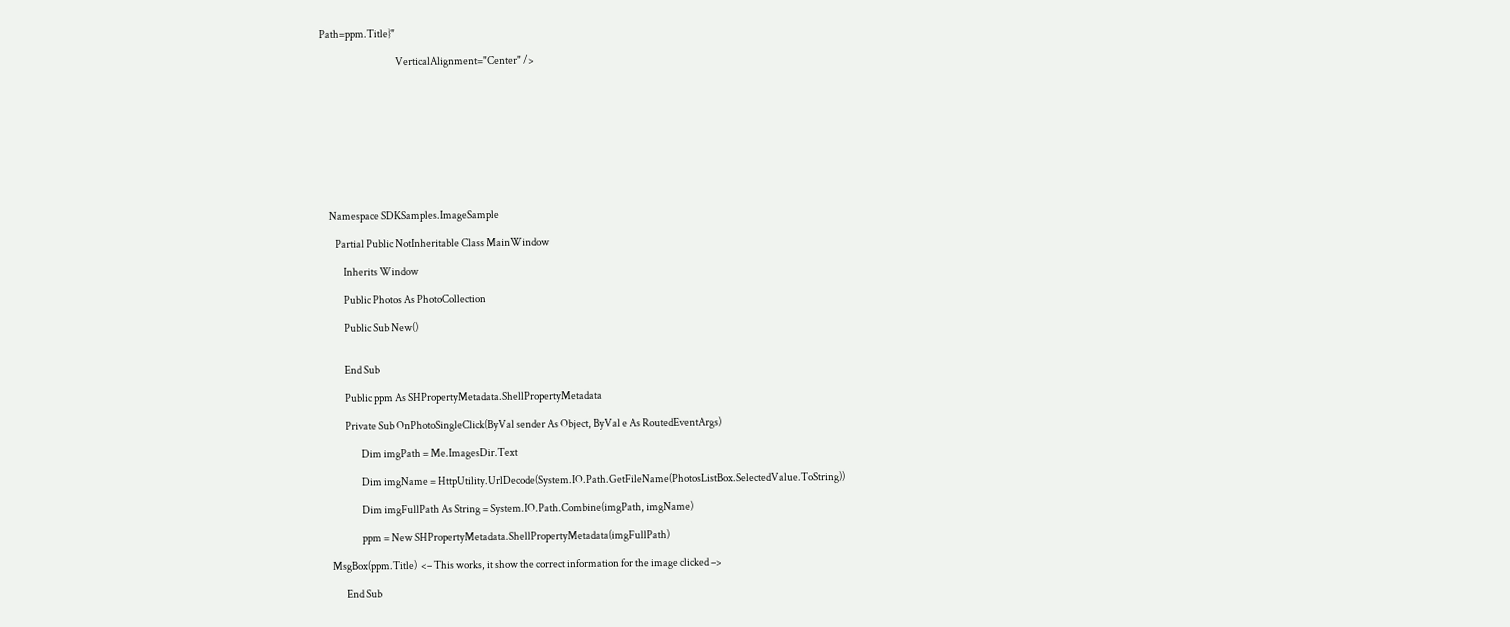Path=ppm.Title}"

                                      VerticalAlignment="Center" />










    Namespace SDKSamples.ImageSample

       Partial Public NotInheritable Class MainWindow

           Inherits Window

           Public Photos As PhotoCollection

           Public Sub New()


           End Sub

           Public ppm As SHPropertyMetadata.ShellPropertyMetadata

           Private Sub OnPhotoSingleClick(ByVal sender As Object, ByVal e As RoutedEventArgs)

                   Dim imgPath = Me.ImagesDir.Text

                   Dim imgName = HttpUtility.UrlDecode(System.IO.Path.GetFileName(PhotosListBox.SelectedValue.ToString))

                   Dim imgFullPath As String = System.IO.Path.Combine(imgPath, imgName)

                   ppm = New SHPropertyMetadata.ShellPropertyMetadata(imgFullPath)

    MsgBox(ppm.Title)  <– This works, it show the correct information for the image clicked –>

           End Sub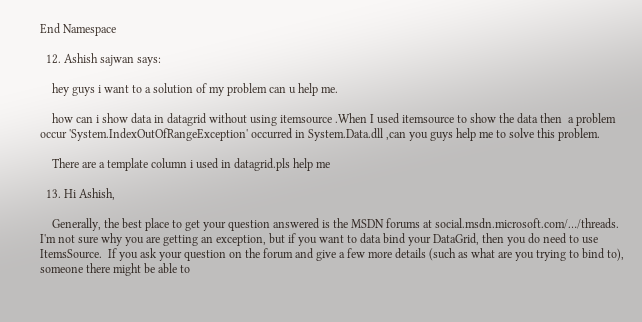End Namespace

  12. Ashish sajwan says:

    hey guys i want to a solution of my problem can u help me.

    how can i show data in datagrid without using itemsource .When I used itemsource to show the data then  a problem  occur 'System.IndexOutOfRangeException' occurred in System.Data.dll ,can you guys help me to solve this problem.

    There are a template column i used in datagrid.pls help me

  13. Hi Ashish,

    Generally, the best place to get your question answered is the MSDN forums at social.msdn.microsoft.com/…/threads.    I'm not sure why you are getting an exception, but if you want to data bind your DataGrid, then you do need to use ItemsSource.  If you ask your question on the forum and give a few more details (such as what are you trying to bind to), someone there might be able to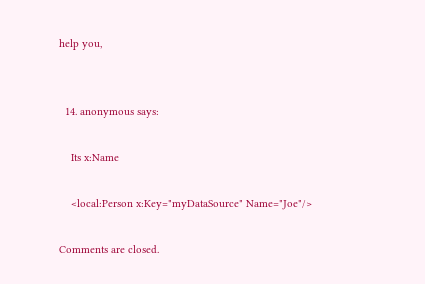help you,


  14. anonymous says:

    Its x:Name

    <local:Person x:Key="myDataSource" Name="Joe"/>

Comments are closed.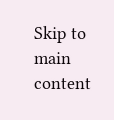Skip to main content